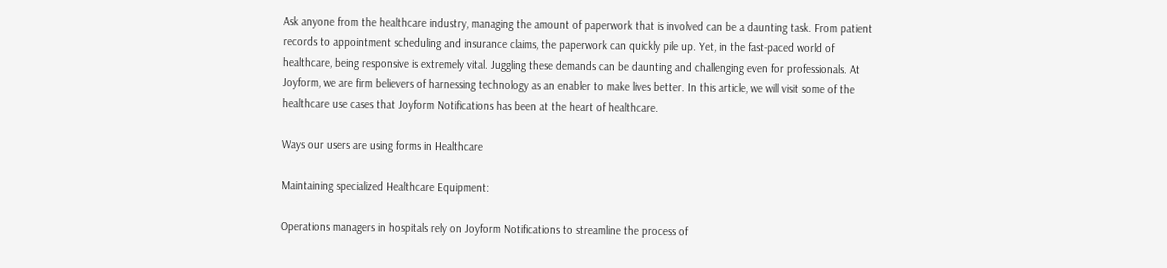Ask anyone from the healthcare industry, managing the amount of paperwork that is involved can be a daunting task. From patient records to appointment scheduling and insurance claims, the paperwork can quickly pile up. Yet, in the fast-paced world of healthcare, being responsive is extremely vital. Juggling these demands can be daunting and challenging even for professionals. At Joyform, we are firm believers of harnessing technology as an enabler to make lives better. In this article, we will visit some of the healthcare use cases that Joyform Notifications has been at the heart of healthcare.

Ways our users are using forms in Healthcare

Maintaining specialized Healthcare Equipment:

Operations managers in hospitals rely on Joyform Notifications to streamline the process of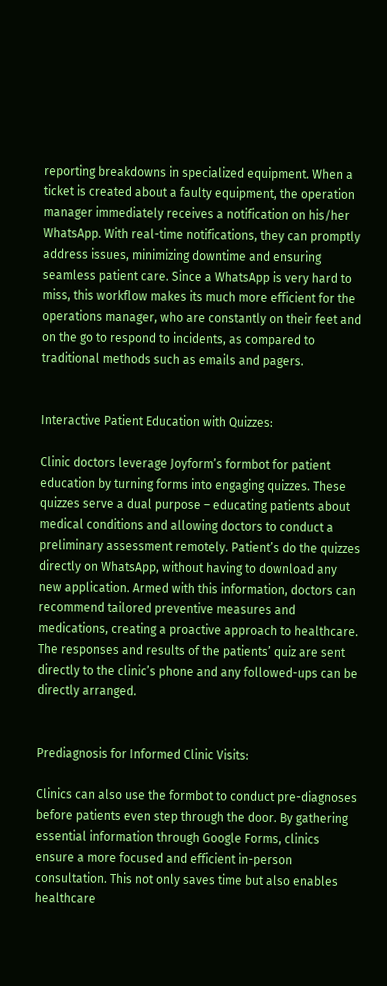reporting breakdowns in specialized equipment. When a ticket is created about a faulty equipment, the operation manager immediately receives a notification on his/her WhatsApp. With real-time notifications, they can promptly address issues, minimizing downtime and ensuring seamless patient care. Since a WhatsApp is very hard to miss, this workflow makes its much more efficient for the operations manager, who are constantly on their feet and on the go to respond to incidents, as compared to traditional methods such as emails and pagers.


Interactive Patient Education with Quizzes:

Clinic doctors leverage Joyform’s formbot for patient education by turning forms into engaging quizzes. These quizzes serve a dual purpose – educating patients about medical conditions and allowing doctors to conduct a preliminary assessment remotely. Patient’s do the quizzes directly on WhatsApp, without having to download any new application. Armed with this information, doctors can recommend tailored preventive measures and medications, creating a proactive approach to healthcare. The responses and results of the patients’ quiz are sent directly to the clinic’s phone and any followed-ups can be directly arranged.


Prediagnosis for Informed Clinic Visits:

Clinics can also use the formbot to conduct pre-diagnoses before patients even step through the door. By gathering essential information through Google Forms, clinics ensure a more focused and efficient in-person consultation. This not only saves time but also enables healthcare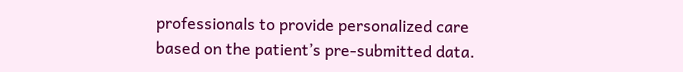professionals to provide personalized care based on the patient’s pre-submitted data.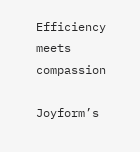Efficiency meets compassion

Joyform’s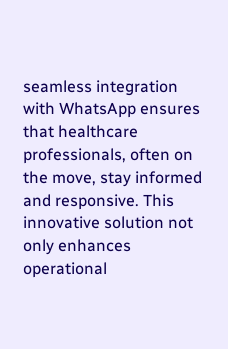seamless integration with WhatsApp ensures that healthcare professionals, often on the move, stay informed and responsive. This innovative solution not only enhances operational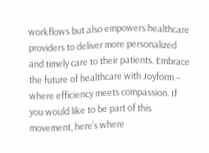workflows but also empowers healthcare providers to deliver more personalized and timely care to their patients. Embrace the future of healthcare with Joyform – where efficiency meets compassion. If you would like to be part of this movement, here’s where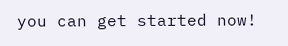you can get started now!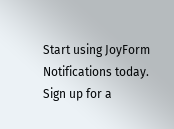Start using JoyForm Notifications today. Sign up for a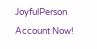JoyfulPerson Account Now!